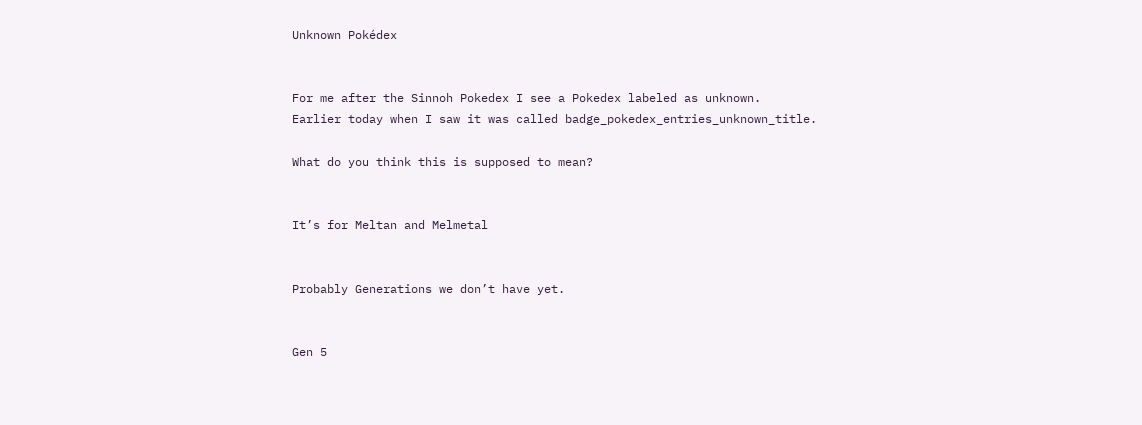Unknown Pokédex


For me after the Sinnoh Pokedex I see a Pokedex labeled as unknown.
Earlier today when I saw it was called badge_pokedex_entries_unknown_title.

What do you think this is supposed to mean?


It’s for Meltan and Melmetal


Probably Generations we don’t have yet.


Gen 5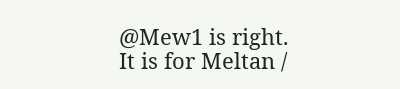@Mew1 is right. It is for Meltan /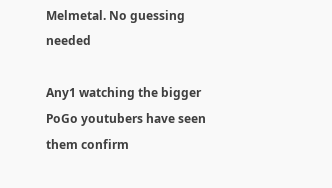Melmetal. No guessing needed

Any1 watching the bigger PoGo youtubers have seen them confirm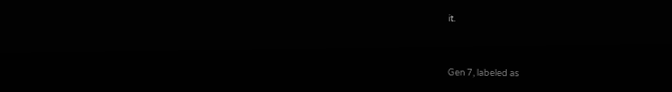it.


Gen 7, labeled as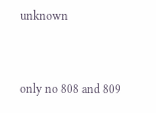unknown


only no 808 and 809